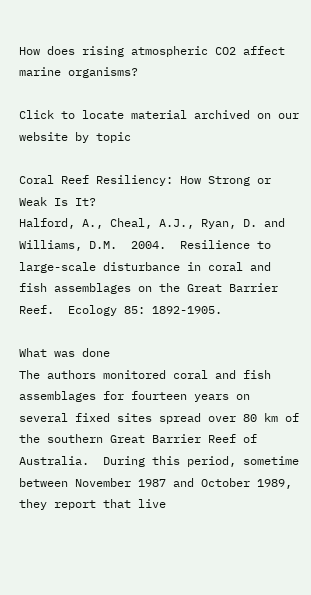How does rising atmospheric CO2 affect marine organisms?

Click to locate material archived on our website by topic

Coral Reef Resiliency: How Strong or Weak Is It?
Halford, A., Cheal, A.J., Ryan, D. and Williams, D.M.  2004.  Resilience to large-scale disturbance in coral and fish assemblages on the Great Barrier Reef.  Ecology 85: 1892-1905.

What was done
The authors monitored coral and fish assemblages for fourteen years on several fixed sites spread over 80 km of the southern Great Barrier Reef of Australia.  During this period, sometime between November 1987 and October 1989, they report that live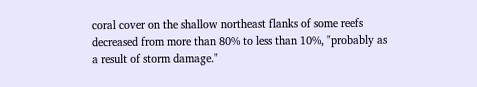coral cover on the shallow northeast flanks of some reefs decreased from more than 80% to less than 10%, "probably as a result of storm damage."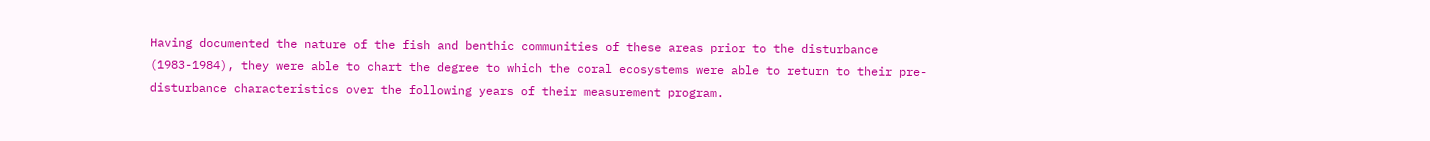Having documented the nature of the fish and benthic communities of these areas prior to the disturbance (1983-1984), they were able to chart the degree to which the coral ecosystems were able to return to their pre-disturbance characteristics over the following years of their measurement program.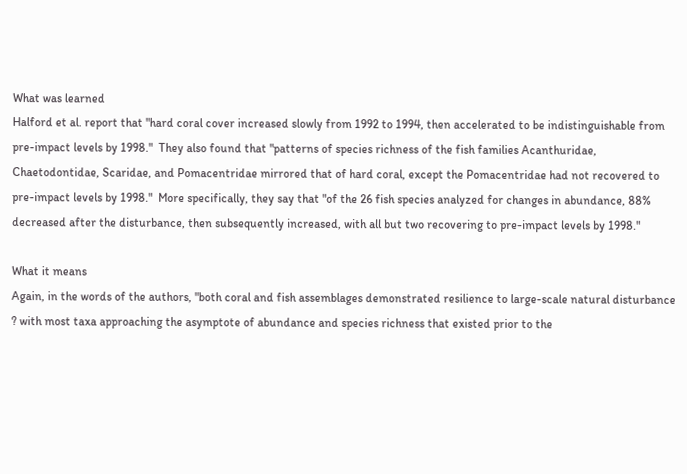What was learned
Halford et al. report that "hard coral cover increased slowly from 1992 to 1994, then accelerated to be indistinguishable from pre-impact levels by 1998."  They also found that "patterns of species richness of the fish families Acanthuridae, Chaetodontidae, Scaridae, and Pomacentridae mirrored that of hard coral, except the Pomacentridae had not recovered to pre-impact levels by 1998."  More specifically, they say that "of the 26 fish species analyzed for changes in abundance, 88% decreased after the disturbance, then subsequently increased, with all but two recovering to pre-impact levels by 1998."

What it means
Again, in the words of the authors, "both coral and fish assemblages demonstrated resilience to large-scale natural disturbance ? with most taxa approaching the asymptote of abundance and species richness that existed prior to the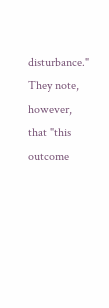disturbance."  They note, however, that "this outcome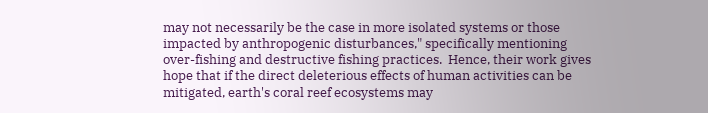may not necessarily be the case in more isolated systems or those impacted by anthropogenic disturbances," specifically mentioning over-fishing and destructive fishing practices.  Hence, their work gives hope that if the direct deleterious effects of human activities can be mitigated, earth's coral reef ecosystems may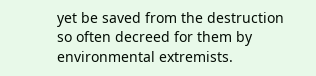yet be saved from the destruction so often decreed for them by environmental extremists.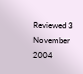Reviewed 3 November 2004